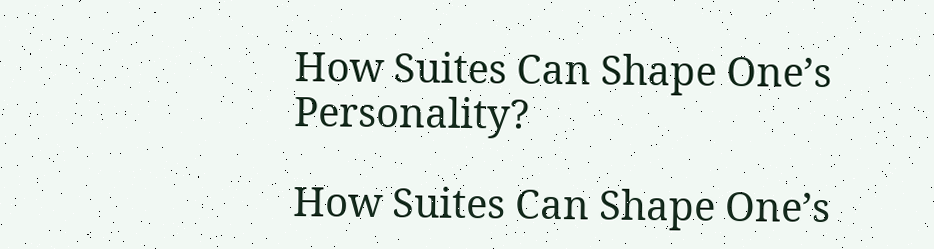How Suites Can Shape One’s Personality?

How Suites Can Shape One’s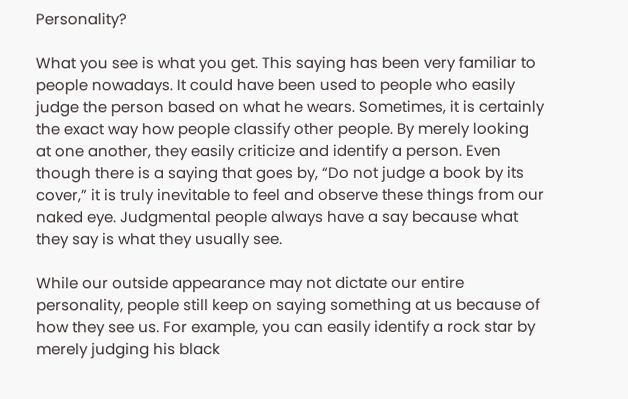Personality?

What you see is what you get. This saying has been very familiar to people nowadays. It could have been used to people who easily judge the person based on what he wears. Sometimes, it is certainly the exact way how people classify other people. By merely looking at one another, they easily criticize and identify a person. Even though there is a saying that goes by, “Do not judge a book by its cover,” it is truly inevitable to feel and observe these things from our naked eye. Judgmental people always have a say because what they say is what they usually see.

While our outside appearance may not dictate our entire personality, people still keep on saying something at us because of how they see us. For example, you can easily identify a rock star by merely judging his black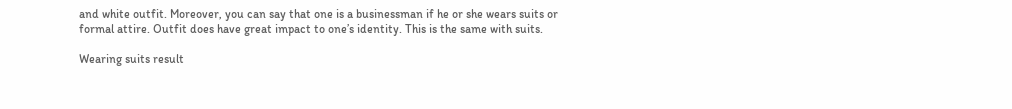and white outfit. Moreover, you can say that one is a businessman if he or she wears suits or formal attire. Outfit does have great impact to one’s identity. This is the same with suits.

Wearing suits result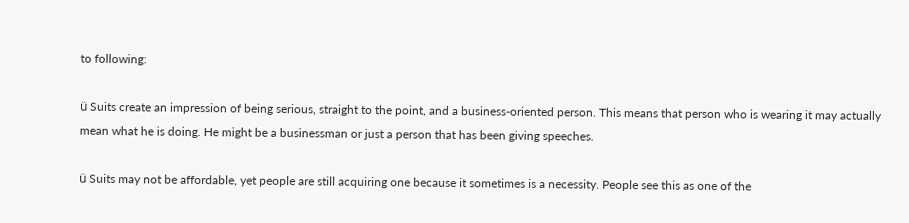to following:

ü Suits create an impression of being serious, straight to the point, and a business-oriented person. This means that person who is wearing it may actually mean what he is doing. He might be a businessman or just a person that has been giving speeches.

ü Suits may not be affordable, yet people are still acquiring one because it sometimes is a necessity. People see this as one of the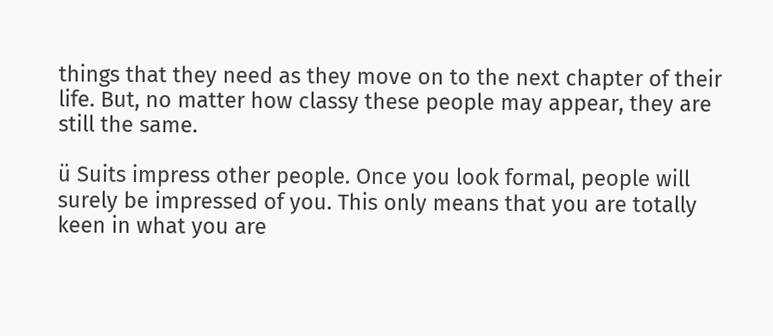things that they need as they move on to the next chapter of their life. But, no matter how classy these people may appear, they are still the same.

ü Suits impress other people. Once you look formal, people will surely be impressed of you. This only means that you are totally keen in what you are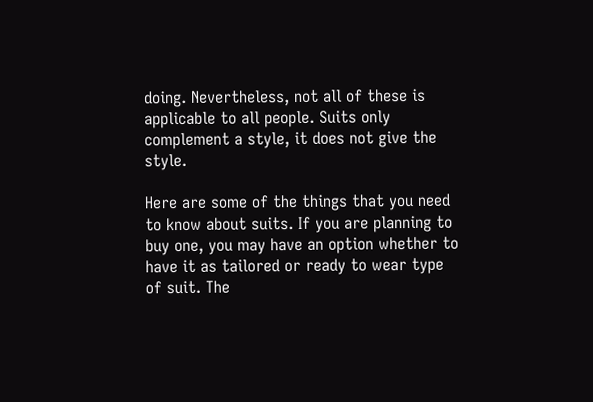doing. Nevertheless, not all of these is applicable to all people. Suits only complement a style, it does not give the style.

Here are some of the things that you need to know about suits. If you are planning to buy one, you may have an option whether to have it as tailored or ready to wear type of suit. The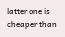latter one is cheaper than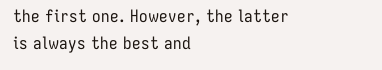the first one. However, the latter is always the best and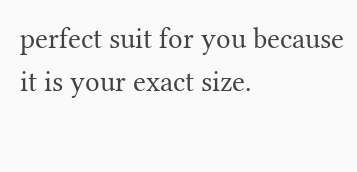perfect suit for you because it is your exact size.